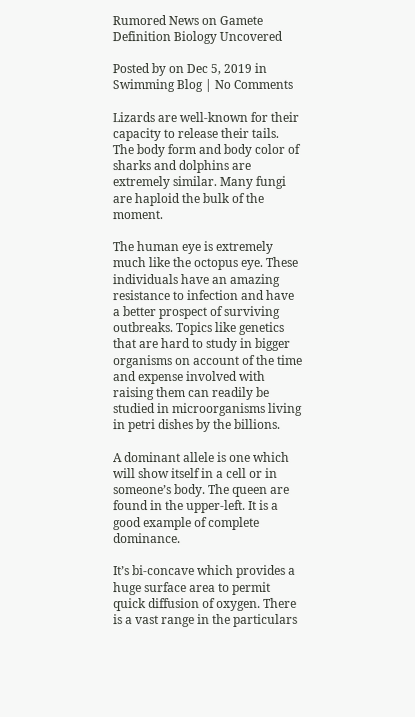Rumored News on Gamete Definition Biology Uncovered

Posted by on Dec 5, 2019 in Swimming Blog | No Comments

Lizards are well-known for their capacity to release their tails. The body form and body color of sharks and dolphins are extremely similar. Many fungi are haploid the bulk of the moment.

The human eye is extremely much like the octopus eye. These individuals have an amazing resistance to infection and have a better prospect of surviving outbreaks. Topics like genetics that are hard to study in bigger organisms on account of the time and expense involved with raising them can readily be studied in microorganisms living in petri dishes by the billions.

A dominant allele is one which will show itself in a cell or in someone’s body. The queen are found in the upper-left. It is a good example of complete dominance.

It’s bi-concave which provides a huge surface area to permit quick diffusion of oxygen. There is a vast range in the particulars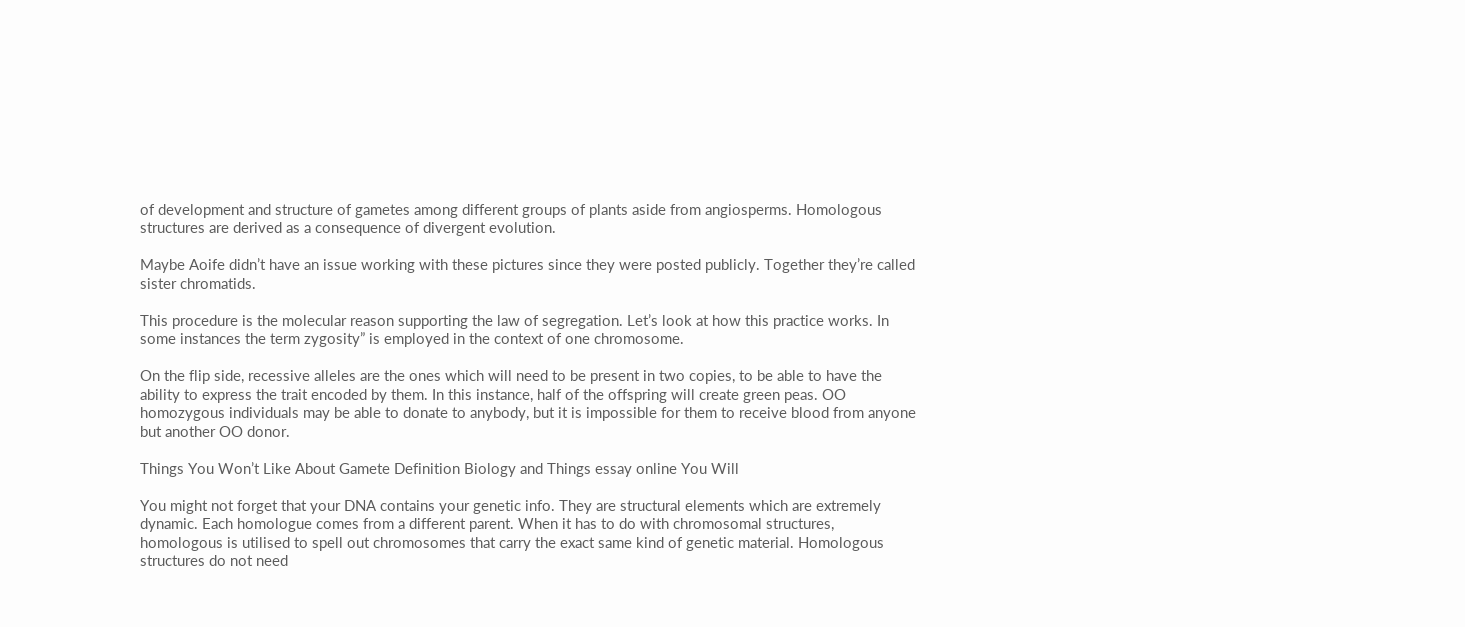of development and structure of gametes among different groups of plants aside from angiosperms. Homologous structures are derived as a consequence of divergent evolution.

Maybe Aoife didn’t have an issue working with these pictures since they were posted publicly. Together they’re called sister chromatids.

This procedure is the molecular reason supporting the law of segregation. Let’s look at how this practice works. In some instances the term zygosity” is employed in the context of one chromosome.

On the flip side, recessive alleles are the ones which will need to be present in two copies, to be able to have the ability to express the trait encoded by them. In this instance, half of the offspring will create green peas. OO homozygous individuals may be able to donate to anybody, but it is impossible for them to receive blood from anyone but another OO donor.

Things You Won’t Like About Gamete Definition Biology and Things essay online You Will

You might not forget that your DNA contains your genetic info. They are structural elements which are extremely dynamic. Each homologue comes from a different parent. When it has to do with chromosomal structures, homologous is utilised to spell out chromosomes that carry the exact same kind of genetic material. Homologous structures do not need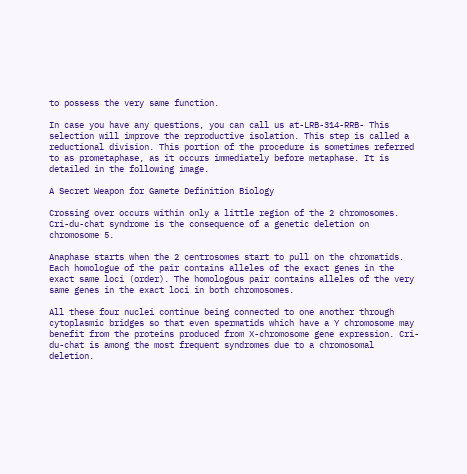to possess the very same function.

In case you have any questions, you can call us at-LRB-314-RRB- This selection will improve the reproductive isolation. This step is called a reductional division. This portion of the procedure is sometimes referred to as prometaphase, as it occurs immediately before metaphase. It is detailed in the following image.

A Secret Weapon for Gamete Definition Biology

Crossing over occurs within only a little region of the 2 chromosomes. Cri-du-chat syndrome is the consequence of a genetic deletion on chromosome 5.

Anaphase starts when the 2 centrosomes start to pull on the chromatids. Each homologue of the pair contains alleles of the exact genes in the exact same loci (order). The homologous pair contains alleles of the very same genes in the exact loci in both chromosomes.

All these four nuclei continue being connected to one another through cytoplasmic bridges so that even spermatids which have a Y chromosome may benefit from the proteins produced from X-chromosome gene expression. Cri-du-chat is among the most frequent syndromes due to a chromosomal deletion.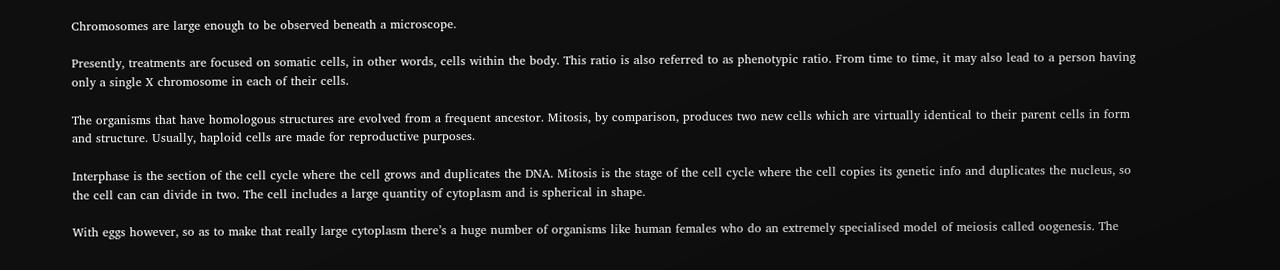Chromosomes are large enough to be observed beneath a microscope.

Presently, treatments are focused on somatic cells, in other words, cells within the body. This ratio is also referred to as phenotypic ratio. From time to time, it may also lead to a person having only a single X chromosome in each of their cells.

The organisms that have homologous structures are evolved from a frequent ancestor. Mitosis, by comparison, produces two new cells which are virtually identical to their parent cells in form and structure. Usually, haploid cells are made for reproductive purposes.

Interphase is the section of the cell cycle where the cell grows and duplicates the DNA. Mitosis is the stage of the cell cycle where the cell copies its genetic info and duplicates the nucleus, so the cell can can divide in two. The cell includes a large quantity of cytoplasm and is spherical in shape.

With eggs however, so as to make that really large cytoplasm there’s a huge number of organisms like human females who do an extremely specialised model of meiosis called oogenesis. The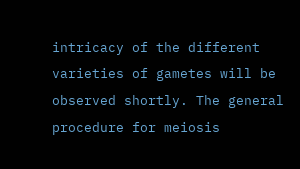intricacy of the different varieties of gametes will be observed shortly. The general procedure for meiosis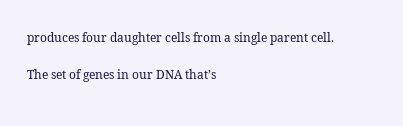produces four daughter cells from a single parent cell.

The set of genes in our DNA that’s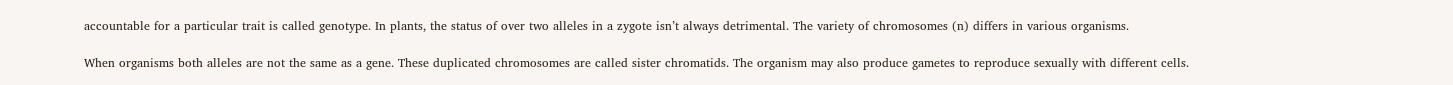accountable for a particular trait is called genotype. In plants, the status of over two alleles in a zygote isn’t always detrimental. The variety of chromosomes (n) differs in various organisms.

When organisms both alleles are not the same as a gene. These duplicated chromosomes are called sister chromatids. The organism may also produce gametes to reproduce sexually with different cells.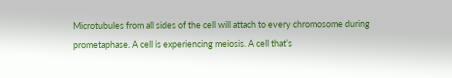Microtubules from all sides of the cell will attach to every chromosome during prometaphase. A cell is experiencing meiosis. A cell that’s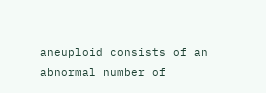aneuploid consists of an abnormal number of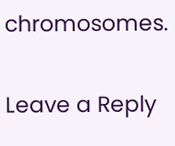chromosomes.

Leave a Reply